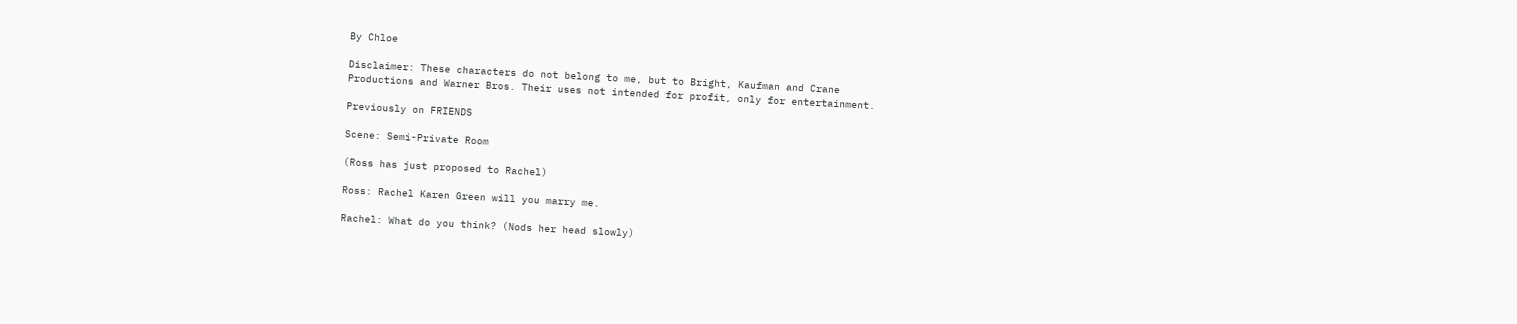By Chloe

Disclaimer: These characters do not belong to me, but to Bright, Kaufman and Crane
Productions and Warner Bros. Their uses not intended for profit, only for entertainment.

Previously on FRIENDS

Scene: Semi-Private Room

(Ross has just proposed to Rachel)

Ross: Rachel Karen Green will you marry me.

Rachel: What do you think? (Nods her head slowly)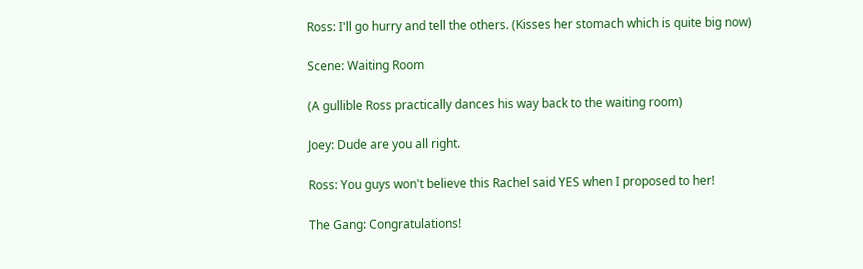Ross: I'll go hurry and tell the others. (Kisses her stomach which is quite big now)

Scene: Waiting Room

(A gullible Ross practically dances his way back to the waiting room)

Joey: Dude are you all right.

Ross: You guys won't believe this Rachel said YES when I proposed to her!

The Gang: Congratulations!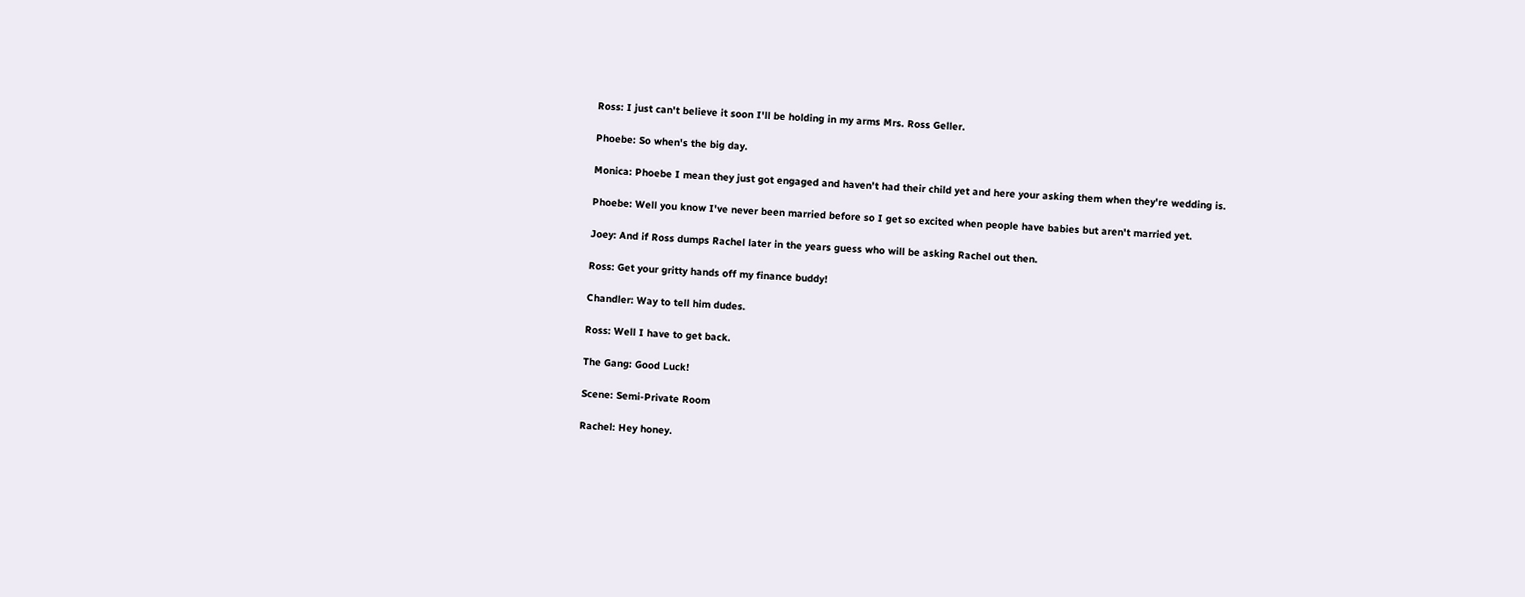Ross: I just can't believe it soon I'll be holding in my arms Mrs. Ross Geller.

Phoebe: So when's the big day.

Monica: Phoebe I mean they just got engaged and haven't had their child yet and here your asking them when they're wedding is.

Phoebe: Well you know I've never been married before so I get so excited when people have babies but aren't married yet.

Joey: And if Ross dumps Rachel later in the years guess who will be asking Rachel out then.

Ross: Get your gritty hands off my finance buddy!

Chandler: Way to tell him dudes.

Ross: Well I have to get back.

The Gang: Good Luck!

Scene: Semi-Private Room

Rachel: Hey honey.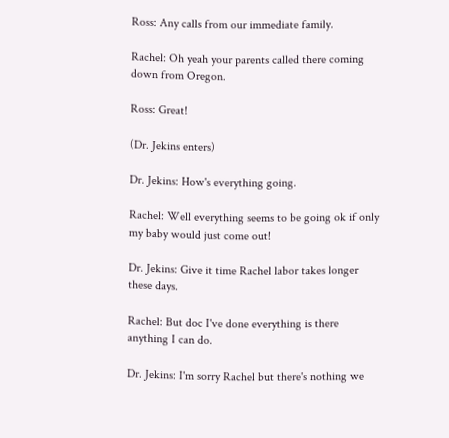Ross: Any calls from our immediate family.

Rachel: Oh yeah your parents called there coming down from Oregon.

Ross: Great!

(Dr. Jekins enters)

Dr. Jekins: How's everything going.

Rachel: Well everything seems to be going ok if only my baby would just come out!

Dr. Jekins: Give it time Rachel labor takes longer these days.

Rachel: But doc I've done everything is there anything I can do.

Dr. Jekins: I'm sorry Rachel but there's nothing we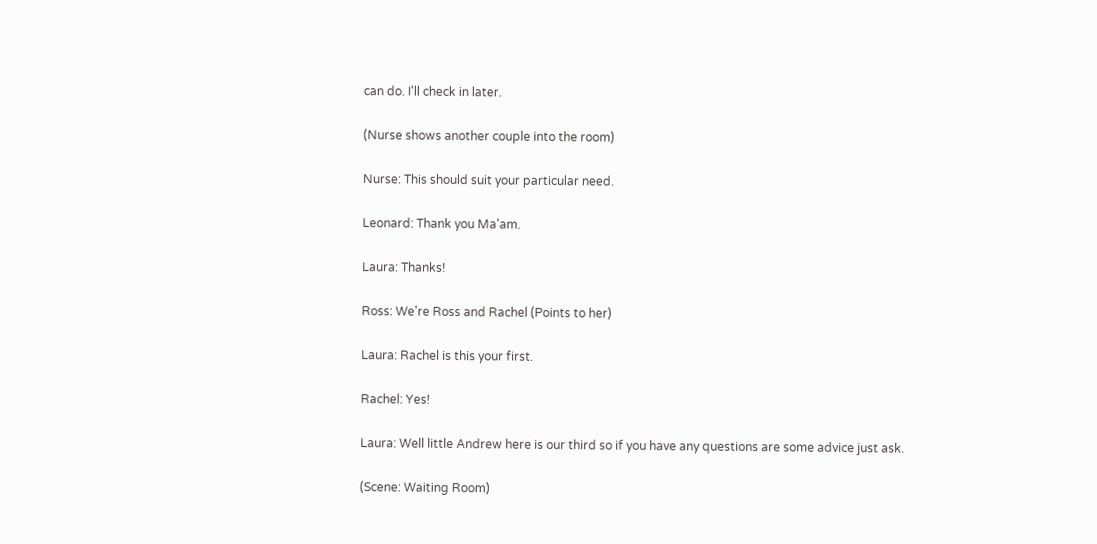can do. I'll check in later.

(Nurse shows another couple into the room)

Nurse: This should suit your particular need.

Leonard: Thank you Ma'am.

Laura: Thanks!

Ross: We're Ross and Rachel (Points to her)

Laura: Rachel is this your first.

Rachel: Yes!

Laura: Well little Andrew here is our third so if you have any questions are some advice just ask.

(Scene: Waiting Room)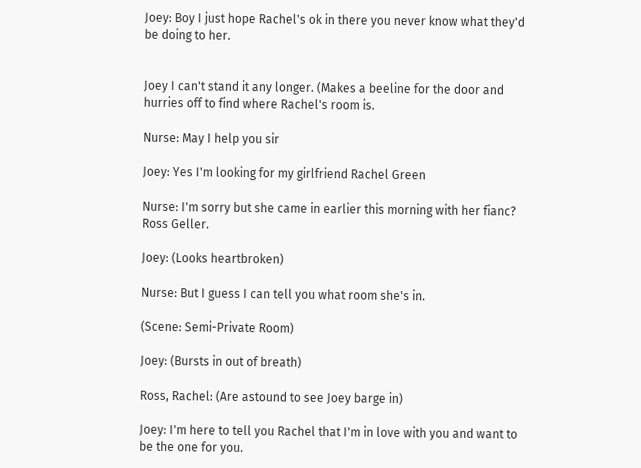Joey: Boy I just hope Rachel's ok in there you never know what they'd be doing to her.


Joey I can't stand it any longer. (Makes a beeline for the door and hurries off to find where Rachel's room is.

Nurse: May I help you sir

Joey: Yes I'm looking for my girlfriend Rachel Green

Nurse: I'm sorry but she came in earlier this morning with her fianc? Ross Geller.

Joey: (Looks heartbroken)

Nurse: But I guess I can tell you what room she's in.

(Scene: Semi-Private Room)

Joey: (Bursts in out of breath)

Ross, Rachel: (Are astound to see Joey barge in)

Joey: I'm here to tell you Rachel that I'm in love with you and want to be the one for you.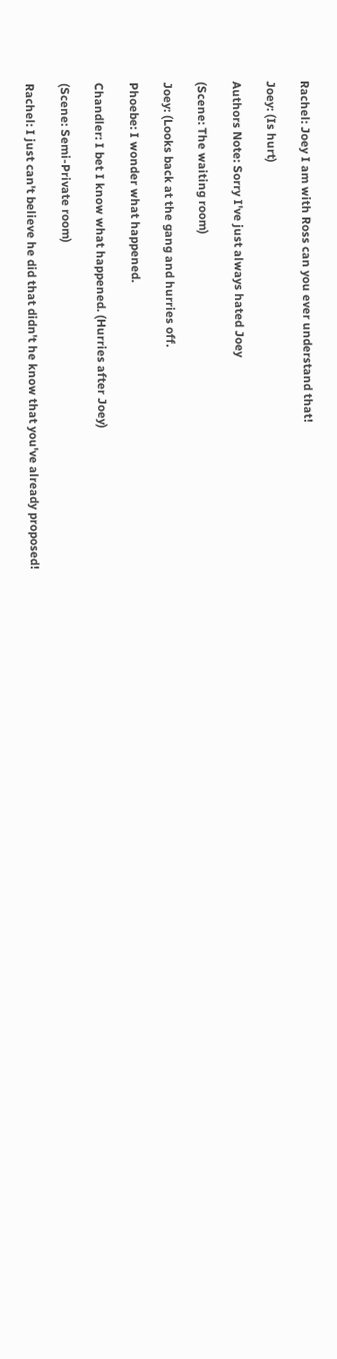Rachel: Joey I am with Ross can you ever understand that!

Joey: (Is hurt)

Authors Note: Sorry I've just always hated Joey

(Scene: The waiting room)

Joey: (Looks back at the gang and hurries off.

Phoebe: I wonder what happened.

Chandler: I bet I know what happened. (Hurries after Joey)

(Scene: Semi-Private room)

Rachel: I just can't believe he did that didn't he know that you've already proposed!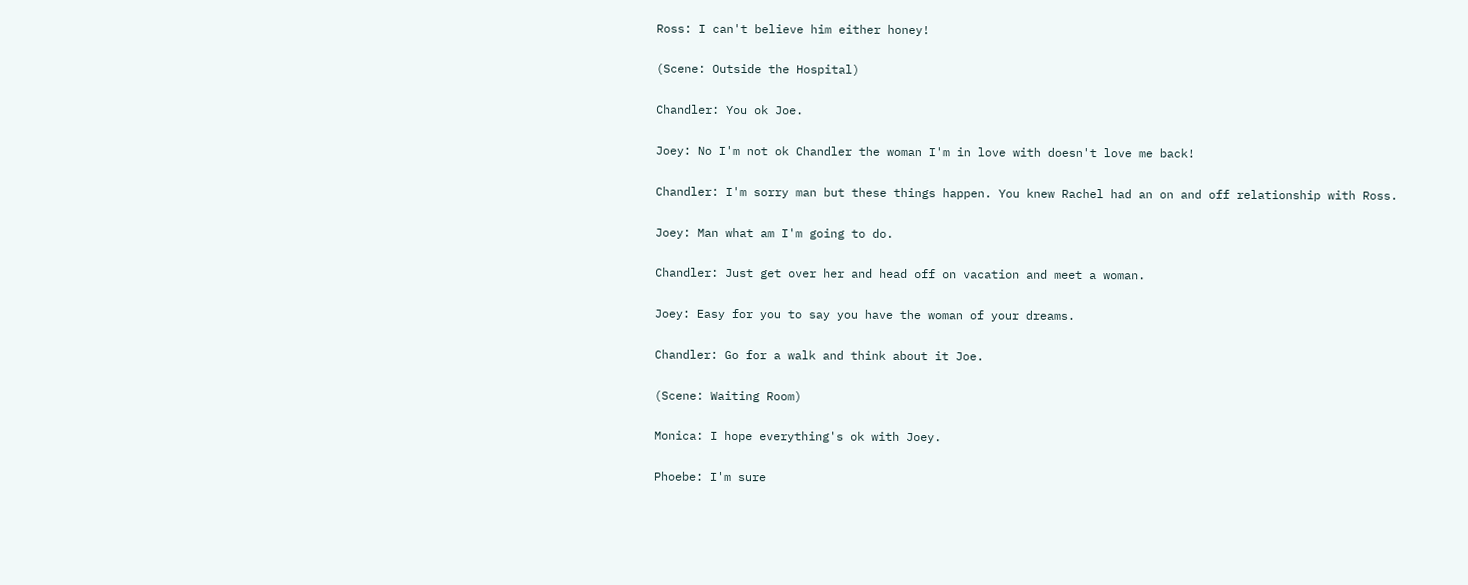Ross: I can't believe him either honey!

(Scene: Outside the Hospital)

Chandler: You ok Joe.

Joey: No I'm not ok Chandler the woman I'm in love with doesn't love me back!

Chandler: I'm sorry man but these things happen. You knew Rachel had an on and off relationship with Ross.

Joey: Man what am I'm going to do.

Chandler: Just get over her and head off on vacation and meet a woman.

Joey: Easy for you to say you have the woman of your dreams.

Chandler: Go for a walk and think about it Joe.

(Scene: Waiting Room)

Monica: I hope everything's ok with Joey.

Phoebe: I'm sure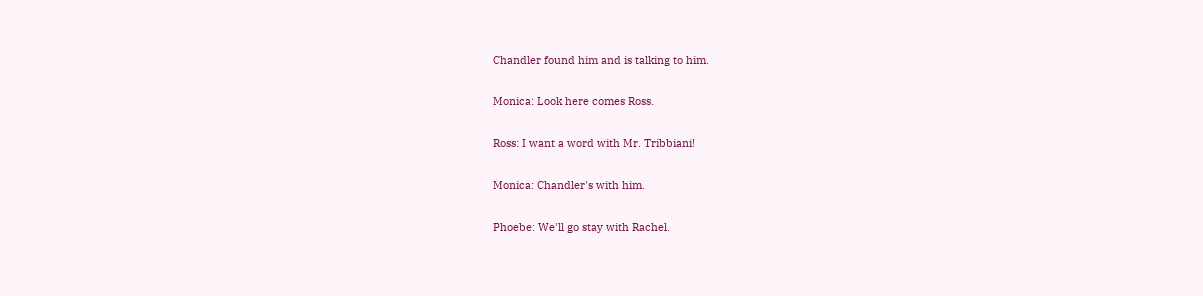Chandler found him and is talking to him.

Monica: Look here comes Ross.

Ross: I want a word with Mr. Tribbiani!

Monica: Chandler's with him.

Phoebe: We'll go stay with Rachel.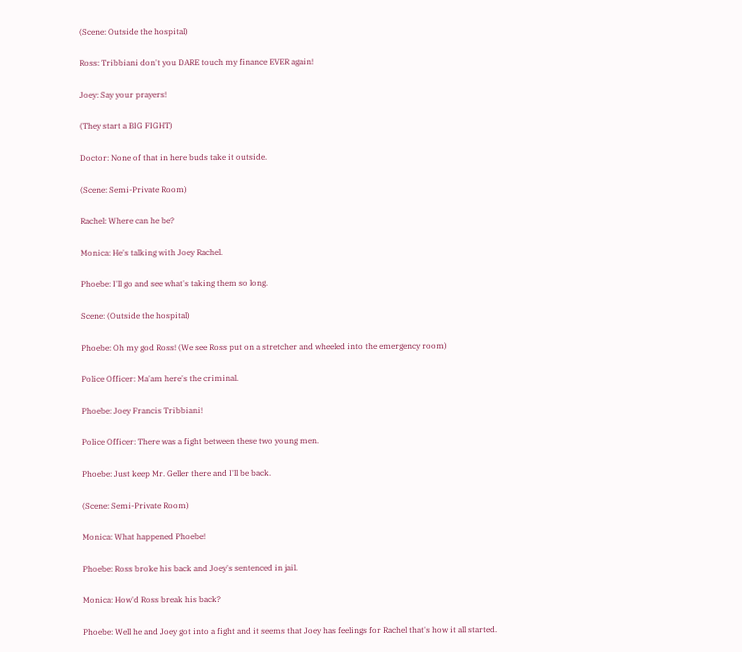(Scene: Outside the hospital)

Ross: Tribbiani don't you DARE touch my finance EVER again!

Joey: Say your prayers!

(They start a BIG FIGHT)

Doctor: None of that in here buds take it outside.

(Scene: Semi-Private Room)

Rachel: Where can he be?

Monica: He's talking with Joey Rachel.

Phoebe: I'll go and see what's taking them so long.

Scene: (Outside the hospital)

Phoebe: Oh my god Ross! (We see Ross put on a stretcher and wheeled into the emergency room)

Police Officer: Ma'am here's the criminal.

Phoebe: Joey Francis Tribbiani!

Police Officer: There was a fight between these two young men.

Phoebe: Just keep Mr. Geller there and I'll be back.

(Scene: Semi-Private Room)

Monica: What happened Phoebe!

Phoebe: Ross broke his back and Joey's sentenced in jail.

Monica: How'd Ross break his back?

Phoebe: Well he and Joey got into a fight and it seems that Joey has feelings for Rachel that's how it all started.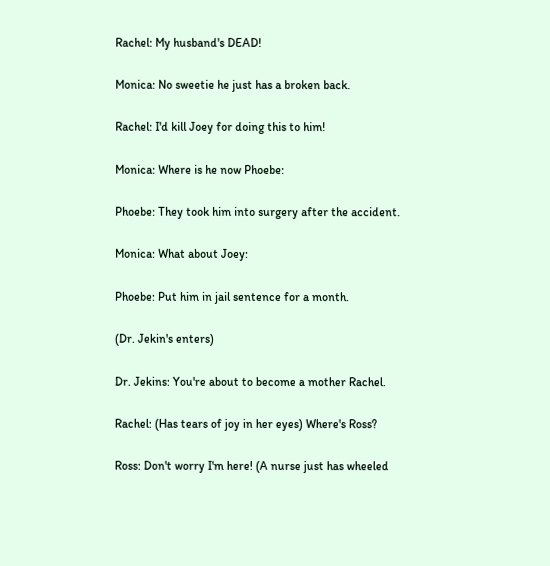Rachel: My husband's DEAD!

Monica: No sweetie he just has a broken back.

Rachel: I'd kill Joey for doing this to him!

Monica: Where is he now Phoebe:

Phoebe: They took him into surgery after the accident.

Monica: What about Joey:

Phoebe: Put him in jail sentence for a month.

(Dr. Jekin's enters)

Dr. Jekins: You're about to become a mother Rachel.

Rachel: (Has tears of joy in her eyes) Where's Ross?

Ross: Don't worry I'm here! (A nurse just has wheeled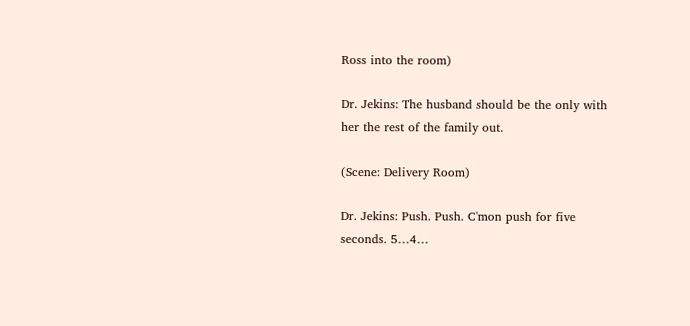Ross into the room)

Dr. Jekins: The husband should be the only with her the rest of the family out.

(Scene: Delivery Room)

Dr. Jekins: Push. Push. C'mon push for five seconds. 5…4…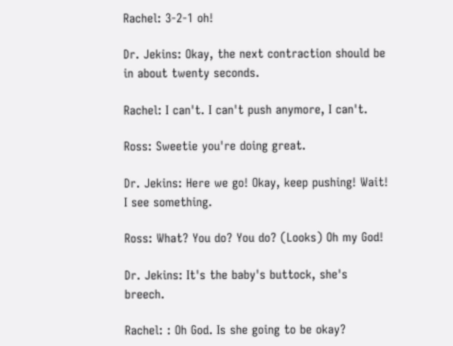Rachel: 3-2-1 oh!

Dr. Jekins: Okay, the next contraction should be in about twenty seconds.

Rachel: I can't. I can't push anymore, I can't.

Ross: Sweetie you're doing great.

Dr. Jekins: Here we go! Okay, keep pushing! Wait! I see something.

Ross: What? You do? You do? (Looks) Oh my God!

Dr. Jekins: It's the baby's buttock, she's breech.

Rachel: : Oh God. Is she going to be okay?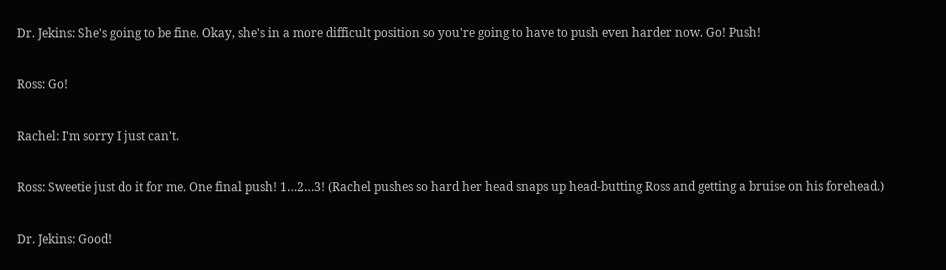Dr. Jekins: She's going to be fine. Okay, she's in a more difficult position so you're going to have to push even harder now. Go! Push!

Ross: Go!

Rachel: I'm sorry I just can't.

Ross: Sweetie just do it for me. One final push! 1…2…3! (Rachel pushes so hard her head snaps up head-butting Ross and getting a bruise on his forehead.)

Dr. Jekins: Good!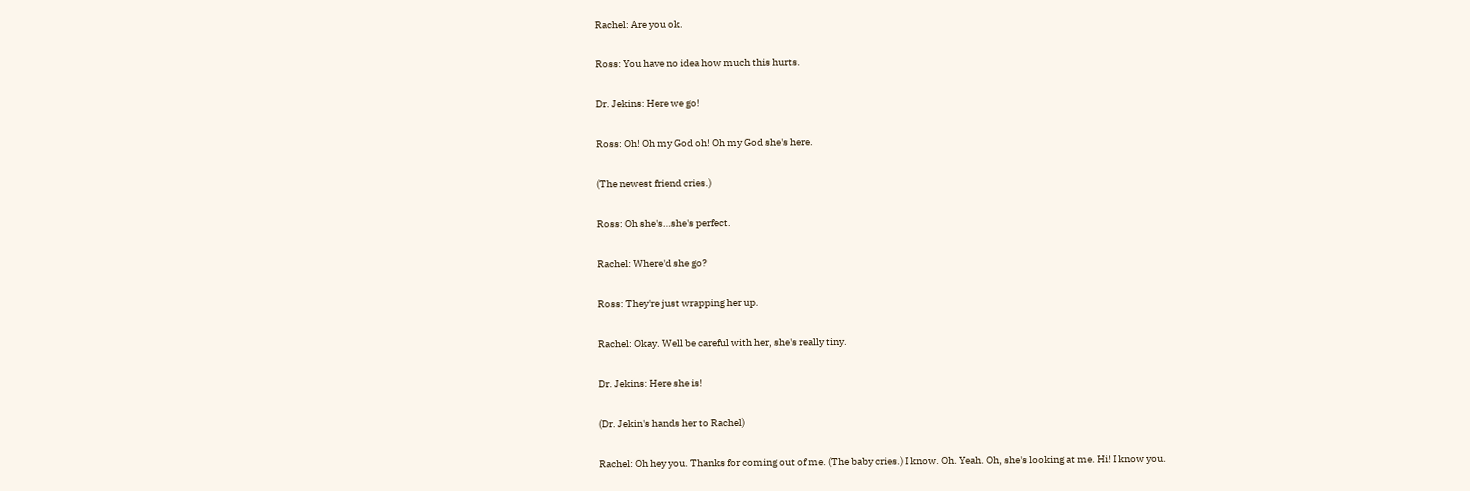Rachel: Are you ok.

Ross: You have no idea how much this hurts.

Dr. Jekins: Here we go!

Ross: Oh! Oh my God oh! Oh my God she's here.

(The newest friend cries.)

Ross: Oh she's…she's perfect.

Rachel: Where'd she go?

Ross: They're just wrapping her up.

Rachel: Okay. Well be careful with her, she's really tiny.

Dr. Jekins: Here she is!

(Dr. Jekin's hands her to Rachel)

Rachel: Oh hey you. Thanks for coming out of me. (The baby cries.) I know. Oh. Yeah. Oh, she's looking at me. Hi! I know you.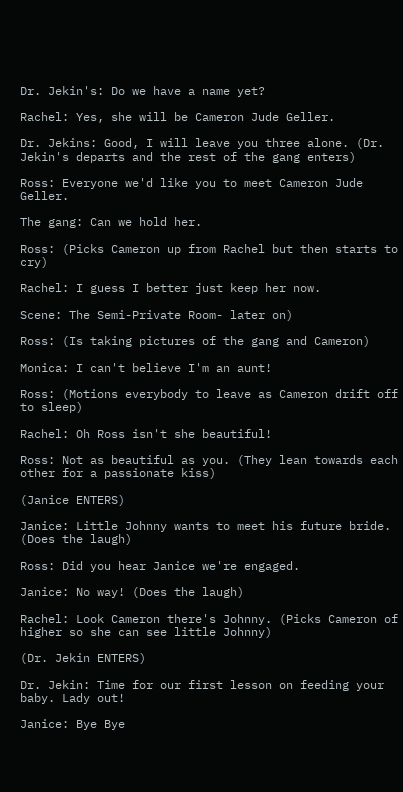Dr. Jekin's: Do we have a name yet?

Rachel: Yes, she will be Cameron Jude Geller.

Dr. Jekins: Good, I will leave you three alone. (Dr. Jekin's departs and the rest of the gang enters)

Ross: Everyone we'd like you to meet Cameron Jude Geller.

The gang: Can we hold her.

Ross: (Picks Cameron up from Rachel but then starts to cry)

Rachel: I guess I better just keep her now.

Scene: The Semi-Private Room- later on)

Ross: (Is taking pictures of the gang and Cameron)

Monica: I can't believe I'm an aunt!

Ross: (Motions everybody to leave as Cameron drift off to sleep)

Rachel: Oh Ross isn't she beautiful!

Ross: Not as beautiful as you. (They lean towards each other for a passionate kiss)

(Janice ENTERS)

Janice: Little Johnny wants to meet his future bride. (Does the laugh)

Ross: Did you hear Janice we're engaged.

Janice: No way! (Does the laugh)

Rachel: Look Cameron there's Johnny. (Picks Cameron of higher so she can see little Johnny)

(Dr. Jekin ENTERS)

Dr. Jekin: Time for our first lesson on feeding your baby. Lady out!

Janice: Bye Bye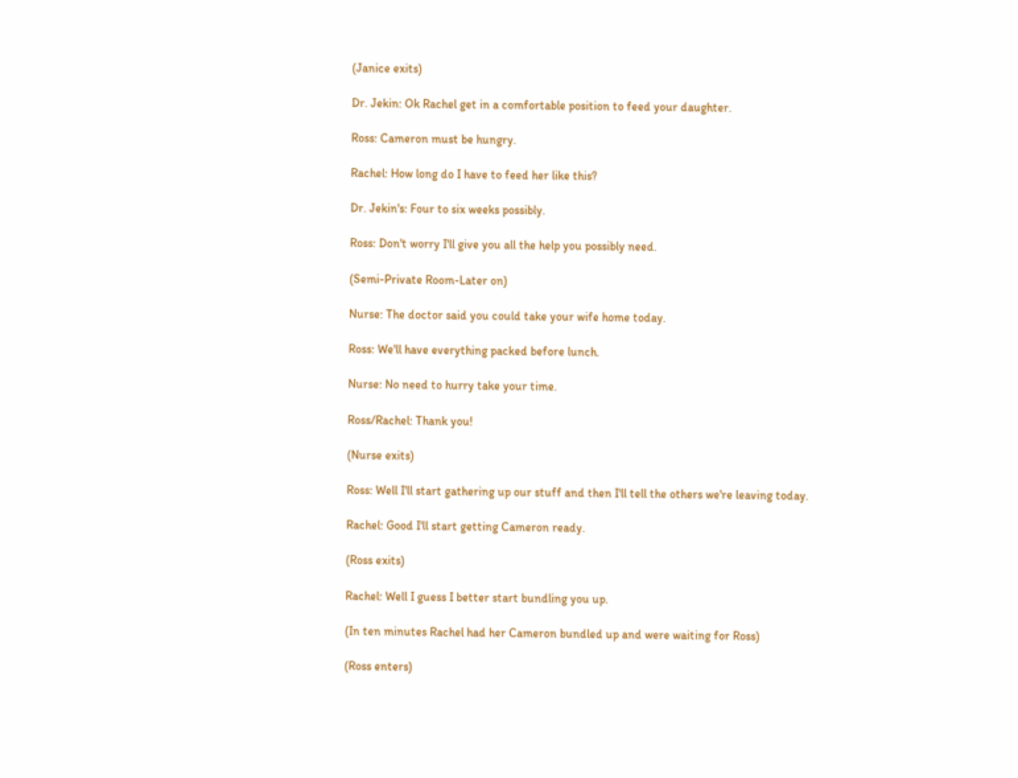(Janice exits)

Dr. Jekin: Ok Rachel get in a comfortable position to feed your daughter.

Ross: Cameron must be hungry.

Rachel: How long do I have to feed her like this?

Dr. Jekin's: Four to six weeks possibly.

Ross: Don't worry I'll give you all the help you possibly need.

(Semi-Private Room-Later on)

Nurse: The doctor said you could take your wife home today.

Ross: We'll have everything packed before lunch.

Nurse: No need to hurry take your time.

Ross/Rachel: Thank you!

(Nurse exits)

Ross: Well I'll start gathering up our stuff and then I'll tell the others we're leaving today.

Rachel: Good I'll start getting Cameron ready.

(Ross exits)

Rachel: Well I guess I better start bundling you up.

(In ten minutes Rachel had her Cameron bundled up and were waiting for Ross)

(Ross enters)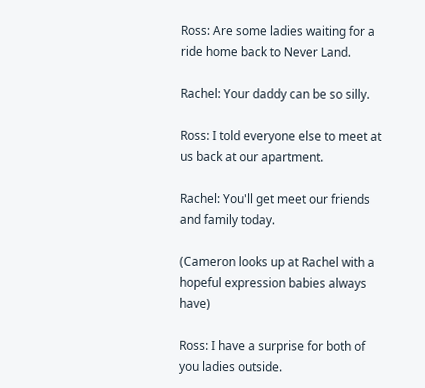Ross: Are some ladies waiting for a ride home back to Never Land.

Rachel: Your daddy can be so silly.

Ross: I told everyone else to meet at us back at our apartment.

Rachel: You'll get meet our friends and family today.

(Cameron looks up at Rachel with a hopeful expression babies always have)

Ross: I have a surprise for both of you ladies outside.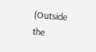(Outside the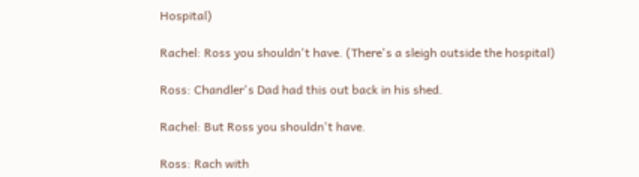Hospital)

Rachel: Ross you shouldn't have. (There's a sleigh outside the hospital)

Ross: Chandler's Dad had this out back in his shed.

Rachel: But Ross you shouldn't have.

Ross: Rach with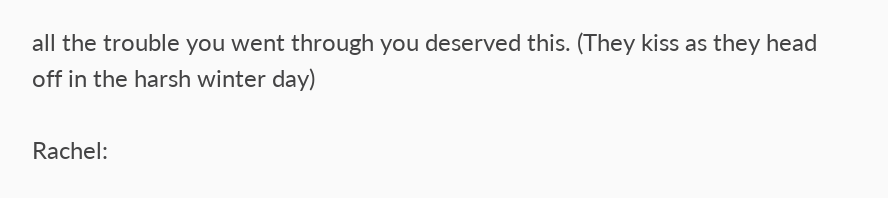all the trouble you went through you deserved this. (They kiss as they head off in the harsh winter day)

Rachel: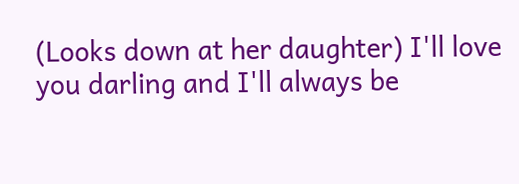(Looks down at her daughter) I'll love you darling and I'll always be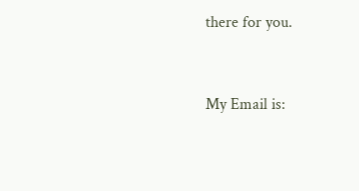there for you.


My Email is: